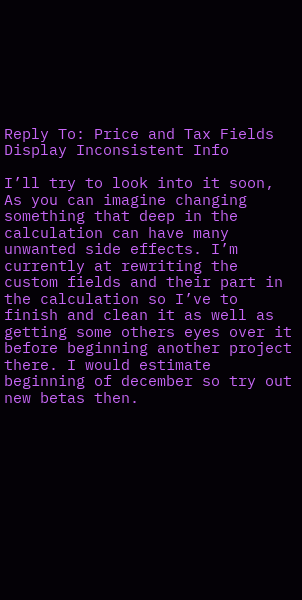Reply To: Price and Tax Fields Display Inconsistent Info

I’ll try to look into it soon, As you can imagine changing something that deep in the calculation can have many unwanted side effects. I’m currently at rewriting the custom fields and their part in the calculation so I’ve to finish and clean it as well as getting some others eyes over it before beginning another project there. I would estimate beginning of december so try out new betas then.